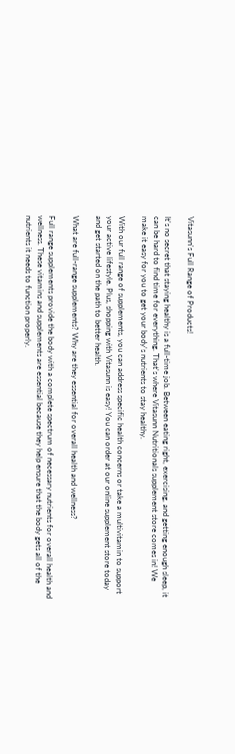Vitasunn's Full Range of Products!

It's no secret that staying healthy is a full-time job. Between eating right, exercising, and getting enough sleep, it can be hard to find time for everything. That's where Vitasunn Nutritionals supplement store comes in! We make it easy for you to get your body's nutrients to stay healthy.

With our full range of supplements, you can address specific health concerns or take a multivitamin to support your active lifestyle. Plus, shopping with Vitasunn is easy! You can order at our online supplement store today and get started on the path to better health.

What are full-range supplements? Why are they essential for overall health and wellness?

Full range supplements provide the body with a complete spectrum of necessary nutrients for overall health and wellness. These vitamins and supplements are essential because they help ensure that the body gets all of the nutrients it needs to function properly.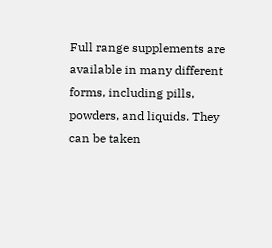Full range supplements are available in many different forms, including pills, powders, and liquids. They can be taken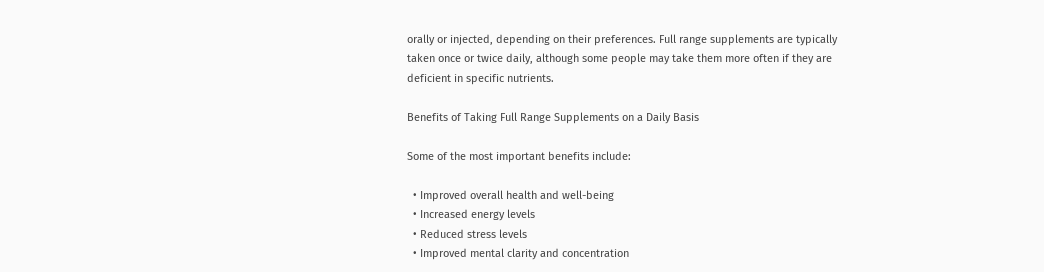orally or injected, depending on their preferences. Full range supplements are typically taken once or twice daily, although some people may take them more often if they are deficient in specific nutrients.

Benefits of Taking Full Range Supplements on a Daily Basis

Some of the most important benefits include:

  • Improved overall health and well-being
  • Increased energy levels
  • Reduced stress levels
  • Improved mental clarity and concentration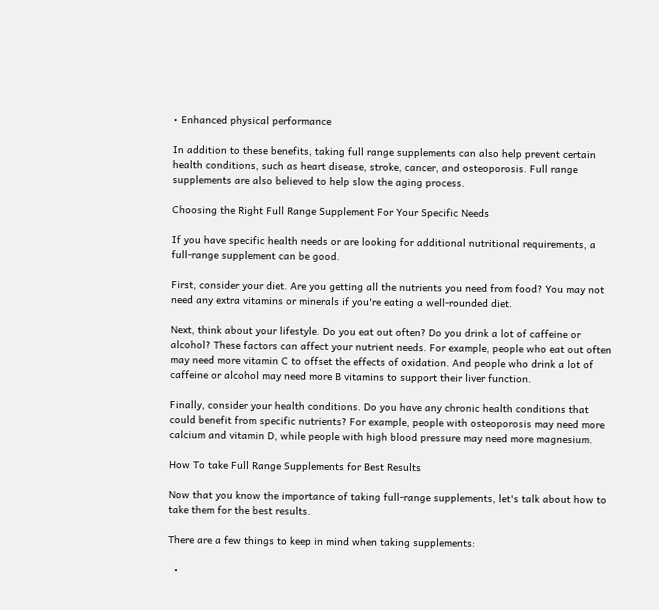• Enhanced physical performance

In addition to these benefits, taking full range supplements can also help prevent certain health conditions, such as heart disease, stroke, cancer, and osteoporosis. Full range supplements are also believed to help slow the aging process.

Choosing the Right Full Range Supplement For Your Specific Needs

If you have specific health needs or are looking for additional nutritional requirements, a full-range supplement can be good.

First, consider your diet. Are you getting all the nutrients you need from food? You may not need any extra vitamins or minerals if you're eating a well-rounded diet.

Next, think about your lifestyle. Do you eat out often? Do you drink a lot of caffeine or alcohol? These factors can affect your nutrient needs. For example, people who eat out often may need more vitamin C to offset the effects of oxidation. And people who drink a lot of caffeine or alcohol may need more B vitamins to support their liver function.

Finally, consider your health conditions. Do you have any chronic health conditions that could benefit from specific nutrients? For example, people with osteoporosis may need more calcium and vitamin D, while people with high blood pressure may need more magnesium.

How To take Full Range Supplements for Best Results

Now that you know the importance of taking full-range supplements, let's talk about how to take them for the best results.

There are a few things to keep in mind when taking supplements:

  •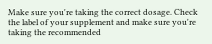Make sure you're taking the correct dosage. Check the label of your supplement and make sure you're taking the recommended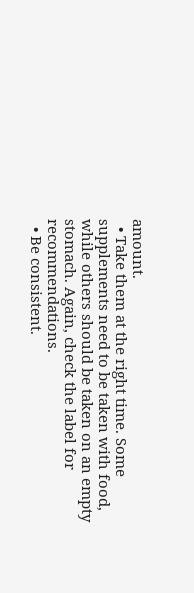amount.
  • Take them at the right time. Some supplements need to be taken with food, while others should be taken on an empty stomach. Again, check the label for recommendations.
  • Be consistent.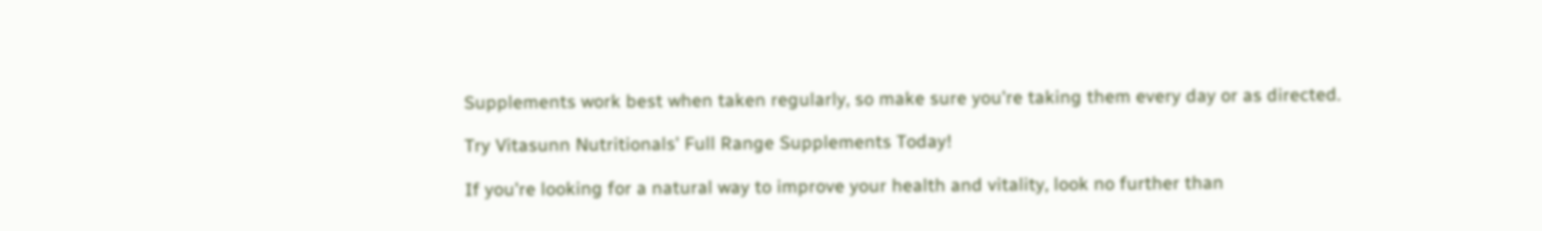Supplements work best when taken regularly, so make sure you're taking them every day or as directed.

Try Vitasunn Nutritionals' Full Range Supplements Today!

If you're looking for a natural way to improve your health and vitality, look no further than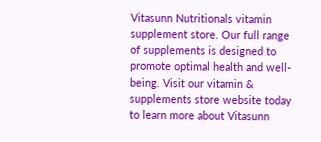Vitasunn Nutritionals vitamin supplement store. Our full range of supplements is designed to promote optimal health and well-being. Visit our vitamin & supplements store website today to learn more about Vitasunn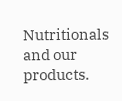Nutritionals and our products.